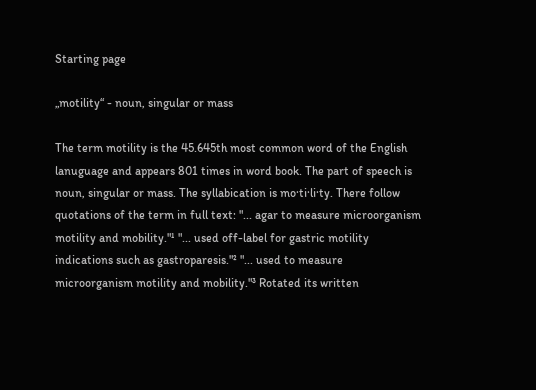Starting page

„motility“ - noun, singular or mass

The term motility is the 45.645th most common word of the English lanuguage and appears 801 times in word book. The part of speech is noun, singular or mass. The syllabication is mo·ti·li·ty. There follow quotations of the term in full text: "... agar to measure microorganism motility and mobility."¹ "... used off-label for gastric motility indications such as gastroparesis."² "... used to measure microorganism motility and mobility."³ Rotated its written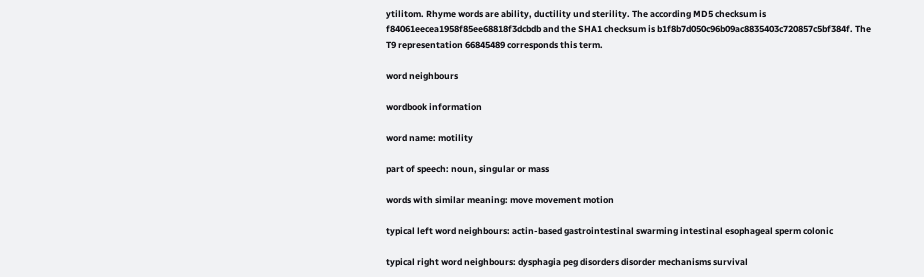ytilitom. Rhyme words are ability, ductility und sterility. The according MD5 checksum is f84061eecea1958f85ee68818f3dcbdb and the SHA1 checksum is b1f8b7d050c96b09ac8835403c720857c5bf384f. The T9 representation 66845489 corresponds this term.

word neighbours

wordbook information

word name: motility

part of speech: noun, singular or mass

words with similar meaning: move movement motion

typical left word neighbours: actin-based gastrointestinal swarming intestinal esophageal sperm colonic

typical right word neighbours: dysphagia peg disorders disorder mechanisms survival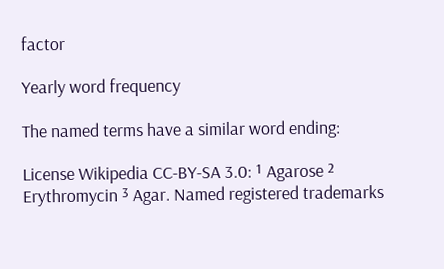factor

Yearly word frequency

The named terms have a similar word ending:

License Wikipedia CC-BY-SA 3.0: ¹ Agarose ² Erythromycin ³ Agar. Named registered trademarks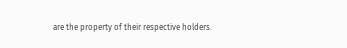are the property of their respective holders.